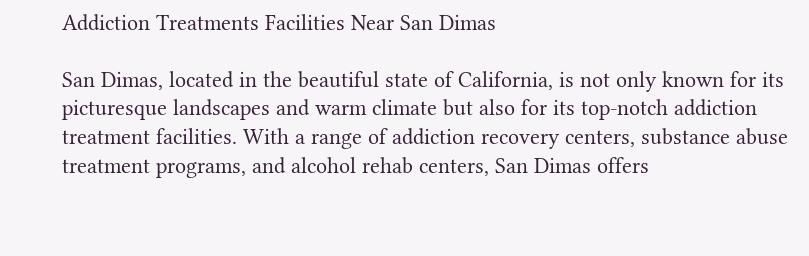Addiction Treatments Facilities Near San Dimas

San Dimas, located in the beautiful state of California, is not only known for its picturesque landscapes and warm climate but also for its top-notch addiction treatment facilities. With a range of addiction recovery centers, substance abuse treatment programs, and alcohol rehab centers, San Dimas offers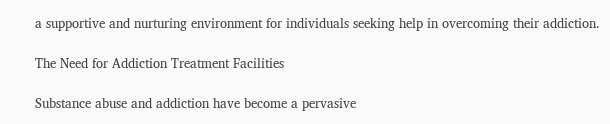a supportive and nurturing environment for individuals seeking help in overcoming their addiction.

The Need for Addiction Treatment Facilities

Substance abuse and addiction have become a pervasive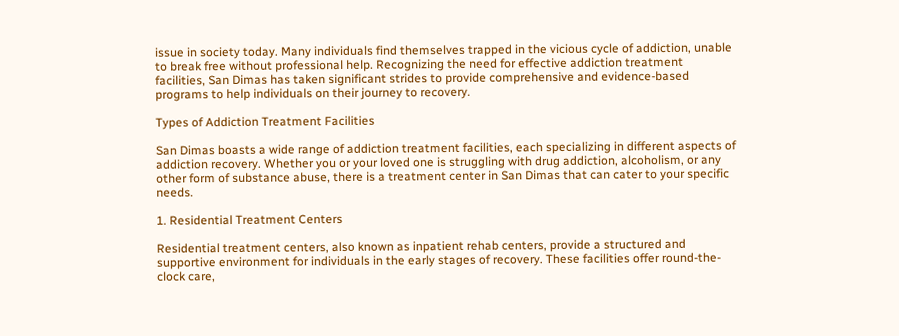issue in society today. Many individuals find themselves trapped in the vicious cycle of addiction, unable to break free without professional help. Recognizing the need for effective addiction treatment facilities, San Dimas has taken significant strides to provide comprehensive and evidence-based programs to help individuals on their journey to recovery.

Types of Addiction Treatment Facilities

San Dimas boasts a wide range of addiction treatment facilities, each specializing in different aspects of addiction recovery. Whether you or your loved one is struggling with drug addiction, alcoholism, or any other form of substance abuse, there is a treatment center in San Dimas that can cater to your specific needs.

1. Residential Treatment Centers

Residential treatment centers, also known as inpatient rehab centers, provide a structured and supportive environment for individuals in the early stages of recovery. These facilities offer round-the-clock care,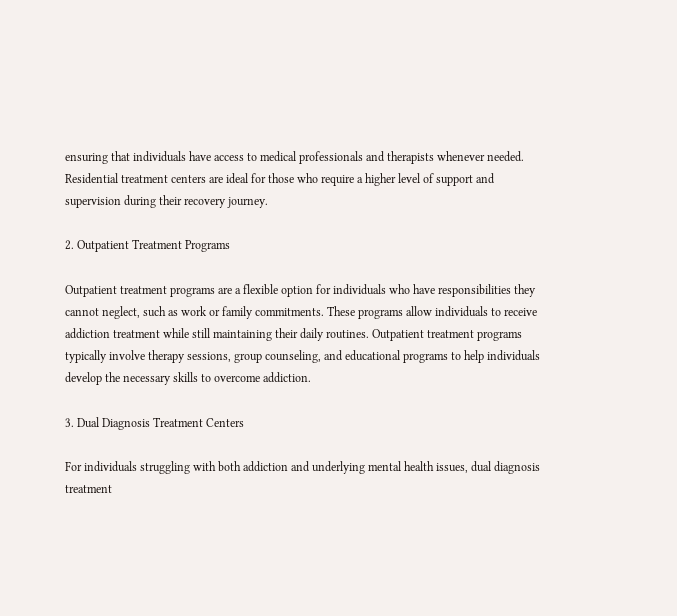ensuring that individuals have access to medical professionals and therapists whenever needed. Residential treatment centers are ideal for those who require a higher level of support and supervision during their recovery journey.

2. Outpatient Treatment Programs

Outpatient treatment programs are a flexible option for individuals who have responsibilities they cannot neglect, such as work or family commitments. These programs allow individuals to receive addiction treatment while still maintaining their daily routines. Outpatient treatment programs typically involve therapy sessions, group counseling, and educational programs to help individuals develop the necessary skills to overcome addiction.

3. Dual Diagnosis Treatment Centers

For individuals struggling with both addiction and underlying mental health issues, dual diagnosis treatment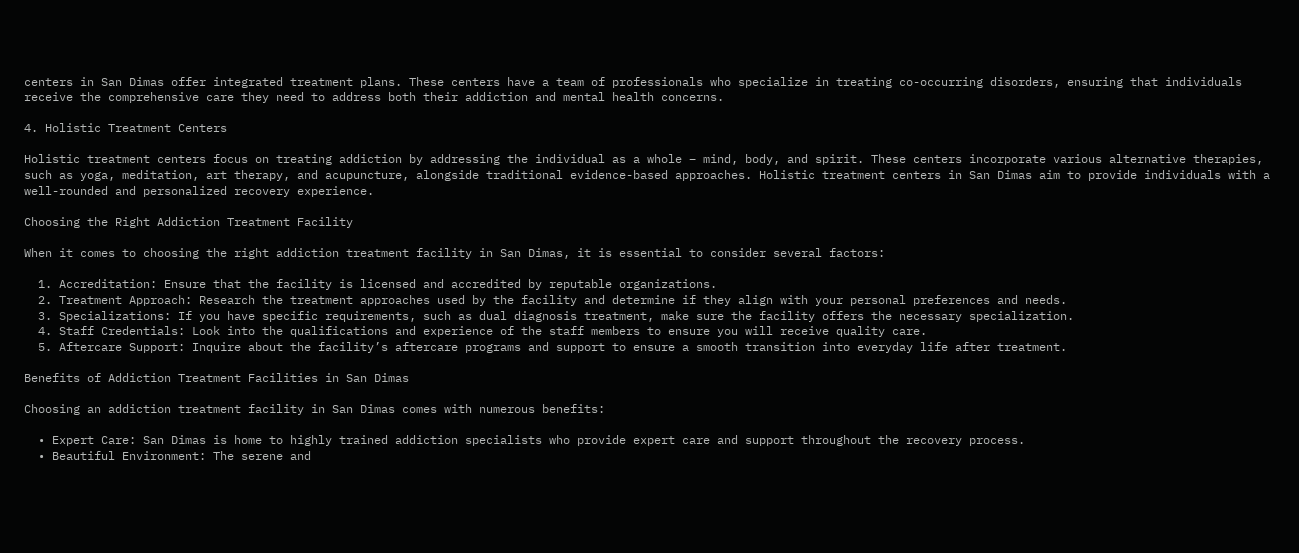centers in San Dimas offer integrated treatment plans. These centers have a team of professionals who specialize in treating co-occurring disorders, ensuring that individuals receive the comprehensive care they need to address both their addiction and mental health concerns.

4. Holistic Treatment Centers

Holistic treatment centers focus on treating addiction by addressing the individual as a whole – mind, body, and spirit. These centers incorporate various alternative therapies, such as yoga, meditation, art therapy, and acupuncture, alongside traditional evidence-based approaches. Holistic treatment centers in San Dimas aim to provide individuals with a well-rounded and personalized recovery experience.

Choosing the Right Addiction Treatment Facility

When it comes to choosing the right addiction treatment facility in San Dimas, it is essential to consider several factors:

  1. Accreditation: Ensure that the facility is licensed and accredited by reputable organizations.
  2. Treatment Approach: Research the treatment approaches used by the facility and determine if they align with your personal preferences and needs.
  3. Specializations: If you have specific requirements, such as dual diagnosis treatment, make sure the facility offers the necessary specialization.
  4. Staff Credentials: Look into the qualifications and experience of the staff members to ensure you will receive quality care.
  5. Aftercare Support: Inquire about the facility’s aftercare programs and support to ensure a smooth transition into everyday life after treatment.

Benefits of Addiction Treatment Facilities in San Dimas

Choosing an addiction treatment facility in San Dimas comes with numerous benefits:

  • Expert Care: San Dimas is home to highly trained addiction specialists who provide expert care and support throughout the recovery process.
  • Beautiful Environment: The serene and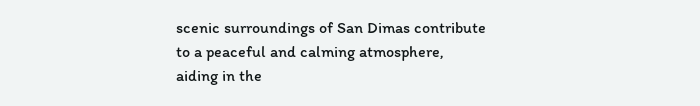scenic surroundings of San Dimas contribute to a peaceful and calming atmosphere, aiding in the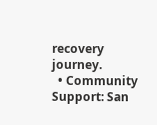recovery journey.
  • Community Support: San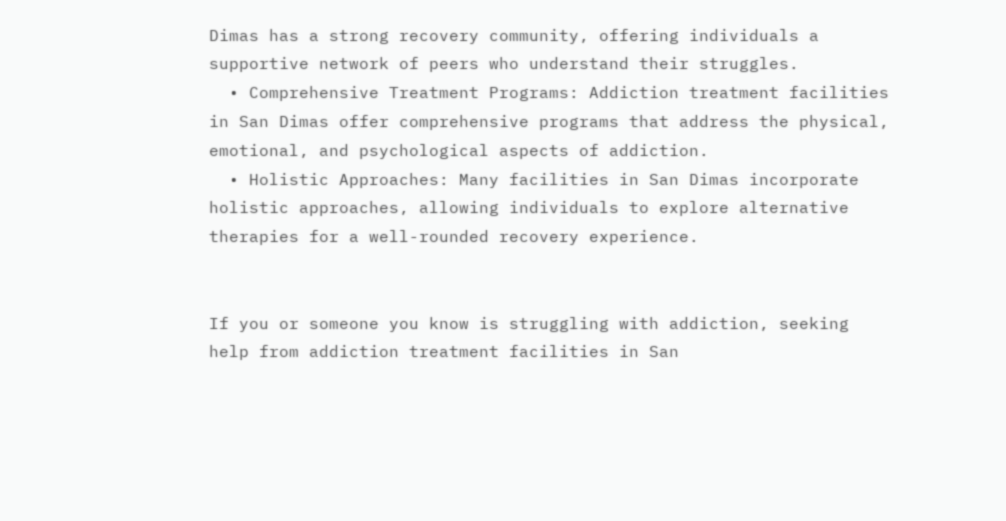Dimas has a strong recovery community, offering individuals a supportive network of peers who understand their struggles.
  • Comprehensive Treatment Programs: Addiction treatment facilities in San Dimas offer comprehensive programs that address the physical, emotional, and psychological aspects of addiction.
  • Holistic Approaches: Many facilities in San Dimas incorporate holistic approaches, allowing individuals to explore alternative therapies for a well-rounded recovery experience.


If you or someone you know is struggling with addiction, seeking help from addiction treatment facilities in San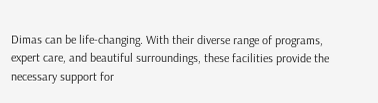Dimas can be life-changing. With their diverse range of programs, expert care, and beautiful surroundings, these facilities provide the necessary support for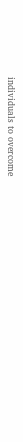individuals to overcome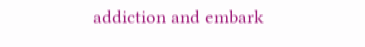addiction and embark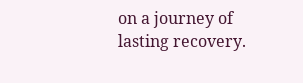on a journey of lasting recovery.